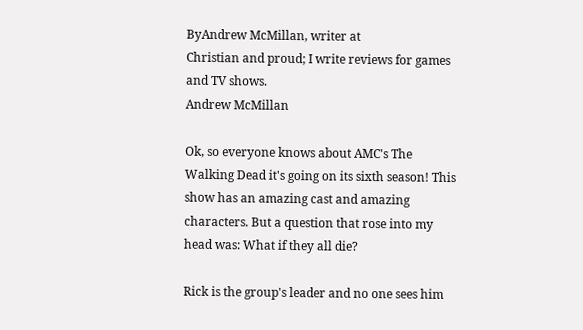ByAndrew McMillan, writer at
Christian and proud; I write reviews for games and TV shows.
Andrew McMillan

Ok, so everyone knows about AMC's The Walking Dead it's going on its sixth season! This show has an amazing cast and amazing characters. But a question that rose into my head was: What if they all die?

Rick is the group's leader and no one sees him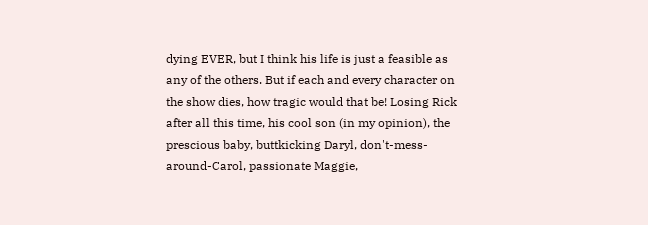dying EVER, but I think his life is just a feasible as any of the others. But if each and every character on the show dies, how tragic would that be! Losing Rick after all this time, his cool son (in my opinion), the prescious baby, buttkicking Daryl, don't-mess-around-Carol, passionate Maggie,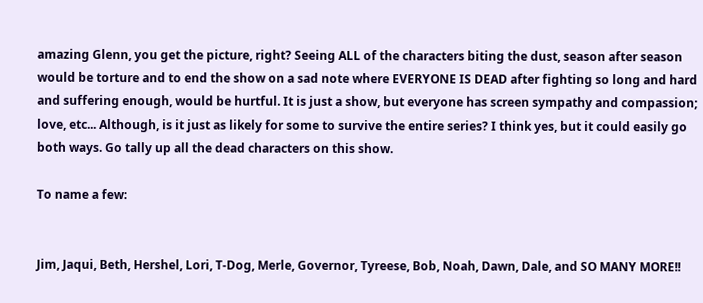amazing Glenn, you get the picture, right? Seeing ALL of the characters biting the dust, season after season would be torture and to end the show on a sad note where EVERYONE IS DEAD after fighting so long and hard and suffering enough, would be hurtful. It is just a show, but everyone has screen sympathy and compassion; love, etc... Although, is it just as likely for some to survive the entire series? I think yes, but it could easily go both ways. Go tally up all the dead characters on this show.

To name a few:


Jim, Jaqui, Beth, Hershel, Lori, T-Dog, Merle, Governor, Tyreese, Bob, Noah, Dawn, Dale, and SO MANY MORE!!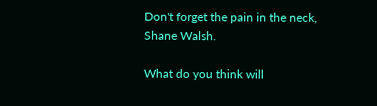Don't forget the pain in the neck, Shane Walsh.

What do you think will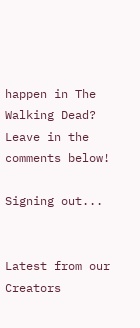happen in The Walking Dead? Leave in the comments below!

Signing out...


Latest from our Creators